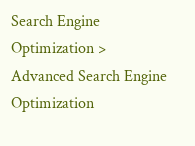Search Engine Optimization > Advanced Search Engine Optimization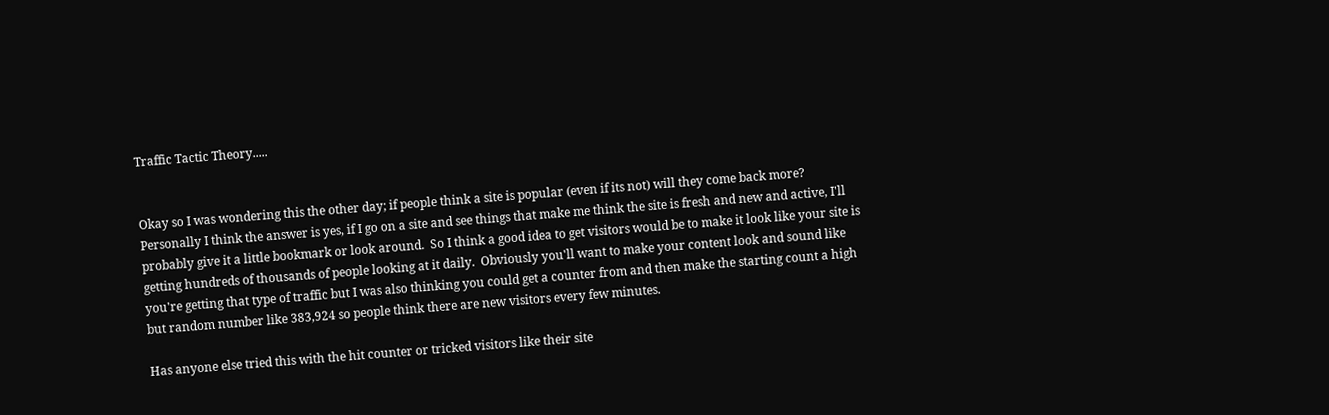Traffic Tactic Theory.....


Okay so I was wondering this the other day; if people think a site is popular (even if its not) will they come back more?  Personally I think the answer is yes, if I go on a site and see things that make me think the site is fresh and new and active, I'll probably give it a little bookmark or look around.  So I think a good idea to get visitors would be to make it look like your site is getting hundreds of thousands of people looking at it daily.  Obviously you'll want to make your content look and sound like you're getting that type of traffic but I was also thinking you could get a counter from and then make the starting count a high but random number like 383,924 so people think there are new visitors every few minutes.

Has anyone else tried this with the hit counter or tricked visitors like their site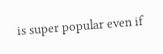is super popular even if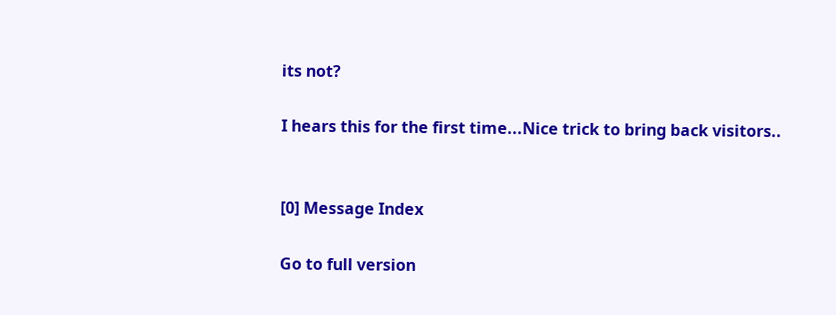its not?

I hears this for the first time...Nice trick to bring back visitors..


[0] Message Index

Go to full version